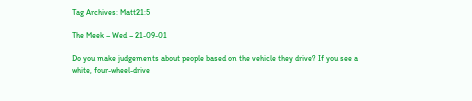Tag Archives: Matt21:5

The Meek – Wed – 21-09-01

Do you make judgements about people based on the vehicle they drive? If you see a white, four-wheel-drive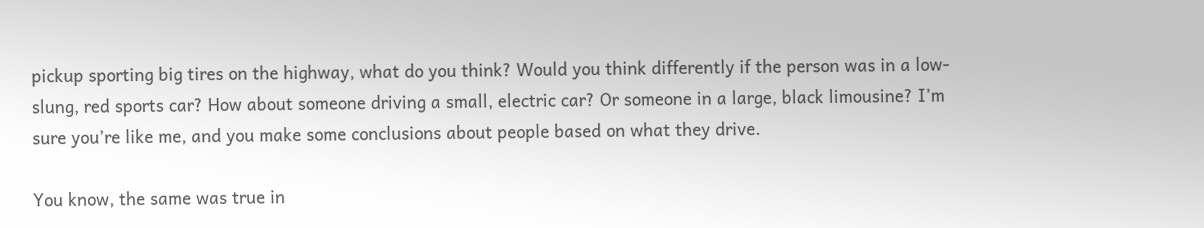pickup sporting big tires on the highway, what do you think? Would you think differently if the person was in a low-slung, red sports car? How about someone driving a small, electric car? Or someone in a large, black limousine? I’m sure you’re like me, and you make some conclusions about people based on what they drive.

You know, the same was true in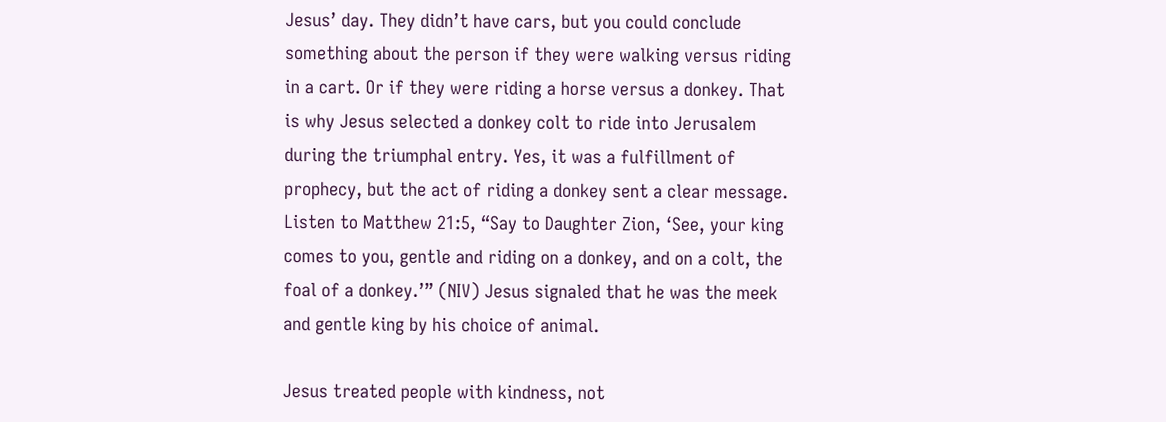Jesus’ day. They didn’t have cars, but you could conclude something about the person if they were walking versus riding in a cart. Or if they were riding a horse versus a donkey. That is why Jesus selected a donkey colt to ride into Jerusalem during the triumphal entry. Yes, it was a fulfillment of prophecy, but the act of riding a donkey sent a clear message. Listen to Matthew 21:5, “Say to Daughter Zion, ‘See, your king comes to you, gentle and riding on a donkey, and on a colt, the foal of a donkey.’” (NIV) Jesus signaled that he was the meek and gentle king by his choice of animal.

Jesus treated people with kindness, not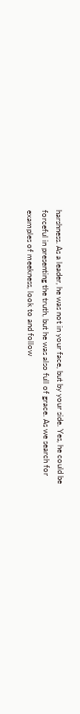harshness. As a leader, he was not in your face, but by your side. Yes, he could be forceful in presenting the truth, but he was also full of grace. As we search for examples of meekness, look to and follow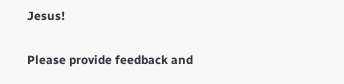Jesus!

Please provide feedback and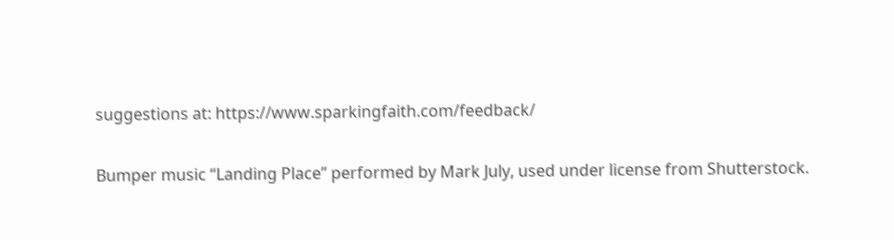suggestions at: https://www.sparkingfaith.com/feedback/

Bumper music “Landing Place” performed by Mark July, used under license from Shutterstock.